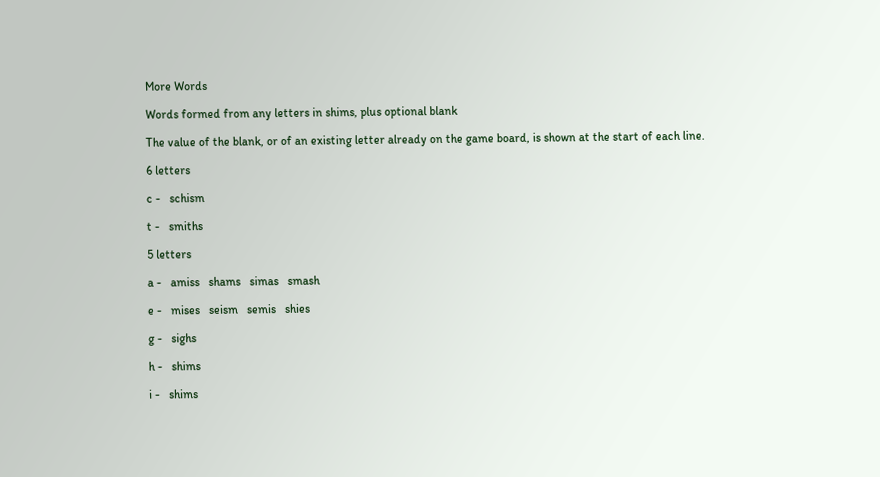More Words

Words formed from any letters in shims, plus optional blank

The value of the blank, or of an existing letter already on the game board, is shown at the start of each line.

6 letters

c -   schism

t -   smiths

5 letters

a -   amiss   shams   simas   smash

e -   mises   seism   semis   shies

g -   sighs

h -   shims

i -   shims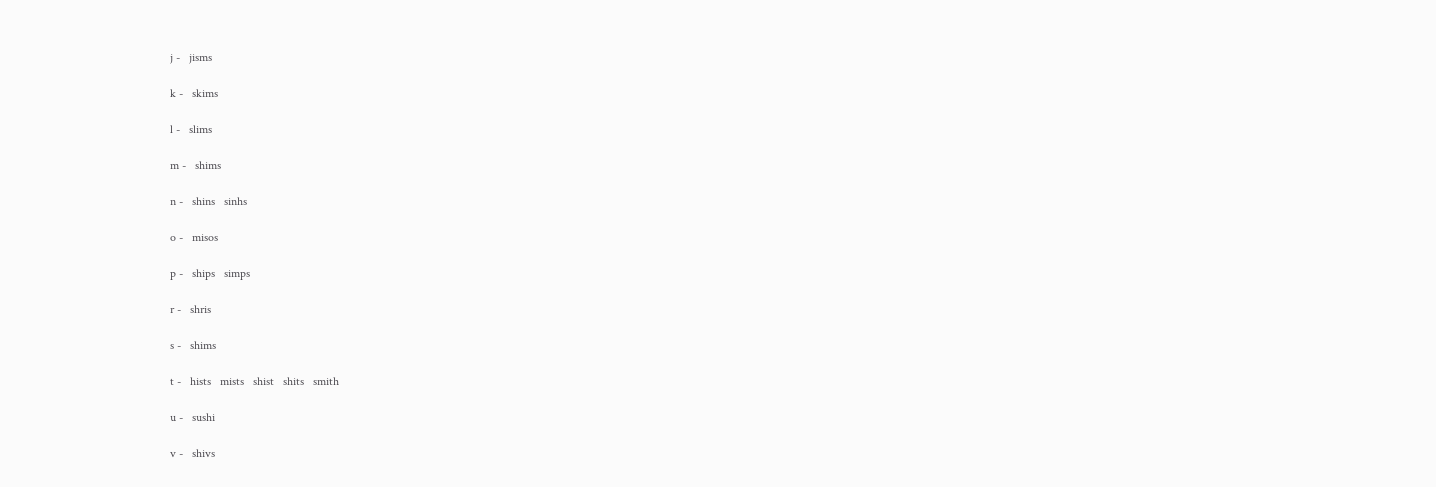j -   jisms

k -   skims

l -   slims

m -   shims

n -   shins   sinhs

o -   misos

p -   ships   simps

r -   shris

s -   shims

t -   hists   mists   shist   shits   smith

u -   sushi

v -   shivs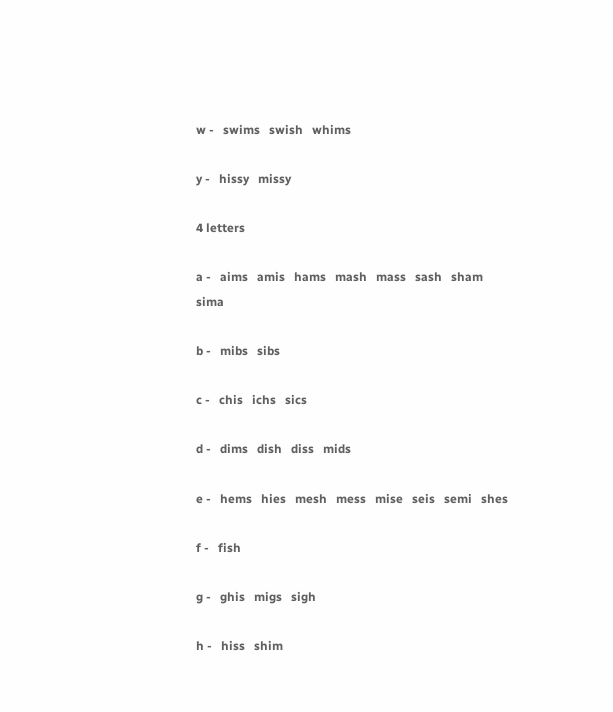w -   swims   swish   whims

y -   hissy   missy

4 letters

a -   aims   amis   hams   mash   mass   sash   sham   sima

b -   mibs   sibs

c -   chis   ichs   sics

d -   dims   dish   diss   mids

e -   hems   hies   mesh   mess   mise   seis   semi   shes

f -   fish

g -   ghis   migs   sigh

h -   hiss   shim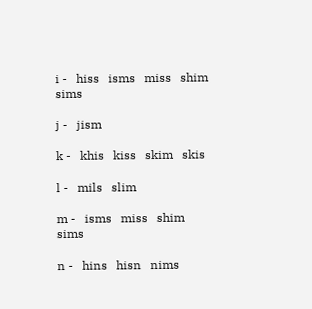i -   hiss   isms   miss   shim   sims

j -   jism

k -   khis   kiss   skim   skis

l -   mils   slim

m -   isms   miss   shim   sims

n -   hins   hisn   nims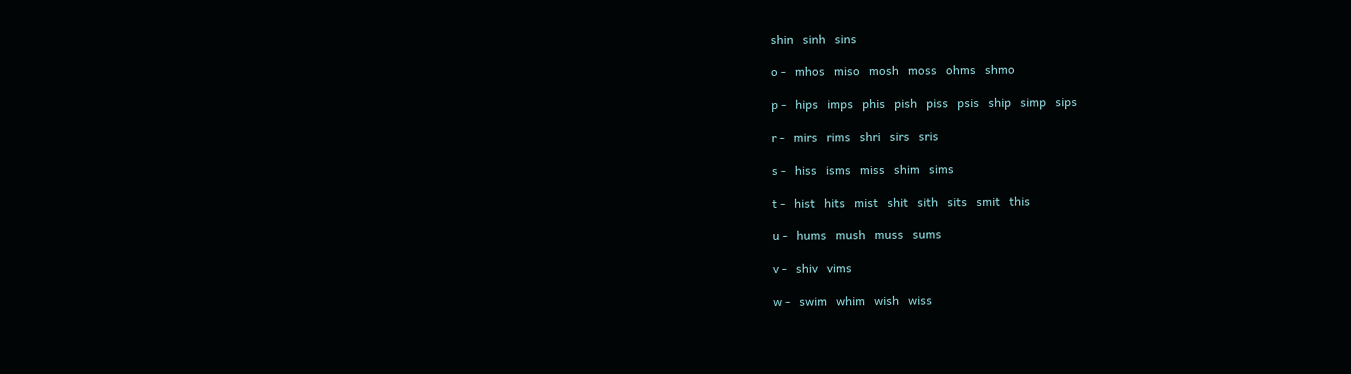shin   sinh   sins

o -   mhos   miso   mosh   moss   ohms   shmo

p -   hips   imps   phis   pish   piss   psis   ship   simp   sips

r -   mirs   rims   shri   sirs   sris

s -   hiss   isms   miss   shim   sims

t -   hist   hits   mist   shit   sith   sits   smit   this

u -   hums   mush   muss   sums

v -   shiv   vims

w -   swim   whim   wish   wiss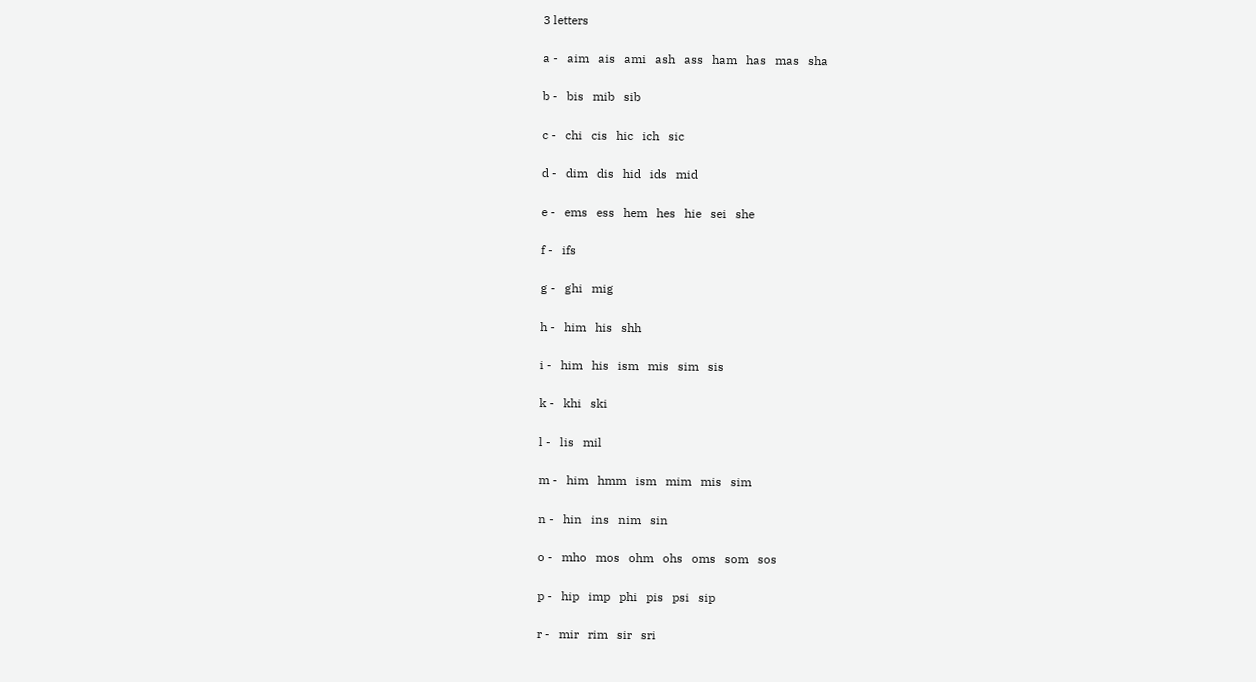3 letters

a -   aim   ais   ami   ash   ass   ham   has   mas   sha

b -   bis   mib   sib

c -   chi   cis   hic   ich   sic

d -   dim   dis   hid   ids   mid

e -   ems   ess   hem   hes   hie   sei   she

f -   ifs

g -   ghi   mig

h -   him   his   shh

i -   him   his   ism   mis   sim   sis

k -   khi   ski

l -   lis   mil

m -   him   hmm   ism   mim   mis   sim

n -   hin   ins   nim   sin

o -   mho   mos   ohm   ohs   oms   som   sos

p -   hip   imp   phi   pis   psi   sip

r -   mir   rim   sir   sri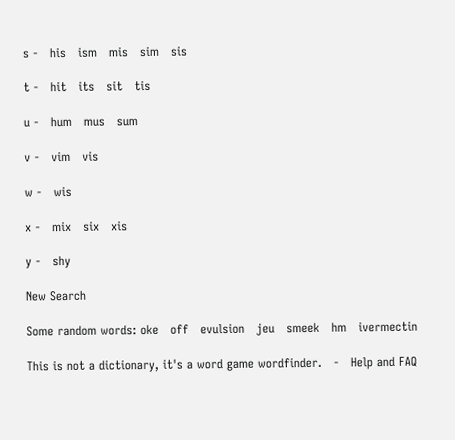s -   his   ism   mis   sim   sis

t -   hit   its   sit   tis

u -   hum   mus   sum

v -   vim   vis

w -   wis

x -   mix   six   xis

y -   shy

New Search

Some random words: oke   off   evulsion   jeu   smeek   hm   ivermectin

This is not a dictionary, it's a word game wordfinder.   -   Help and FAQ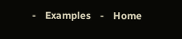-   Examples   -   Home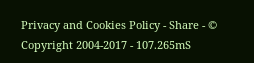Privacy and Cookies Policy - Share - © Copyright 2004-2017 - 107.265mS